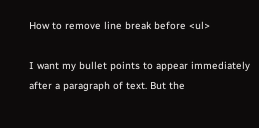How to remove line break before <ul>

I want my bullet points to appear immediately after a paragraph of text. But the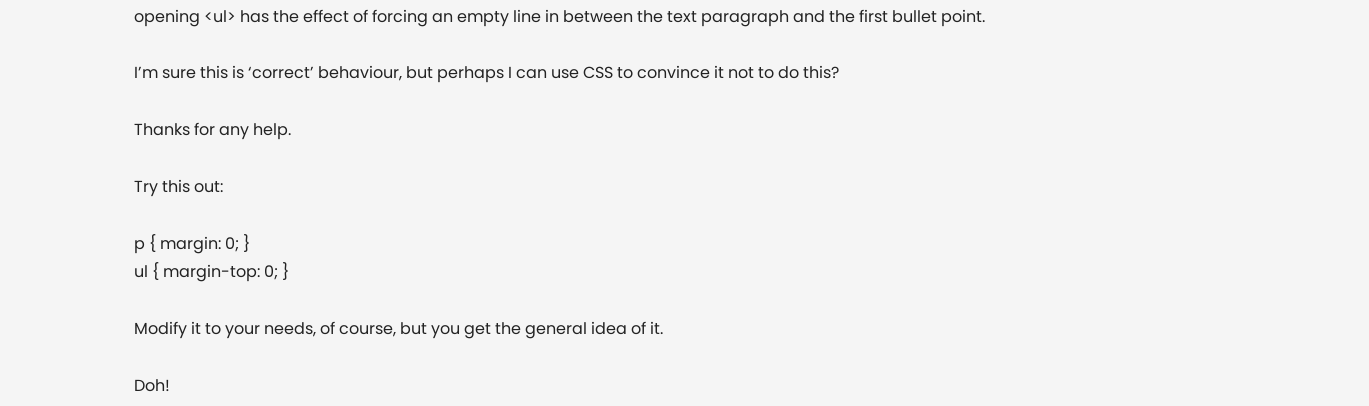opening <ul> has the effect of forcing an empty line in between the text paragraph and the first bullet point.

I’m sure this is ‘correct’ behaviour, but perhaps I can use CSS to convince it not to do this?

Thanks for any help.

Try this out:

p { margin: 0; }
ul { margin-top: 0; }

Modify it to your needs, of course, but you get the general idea of it.

Doh!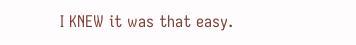I KNEW it was that easy.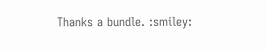Thanks a bundle. :smiley: